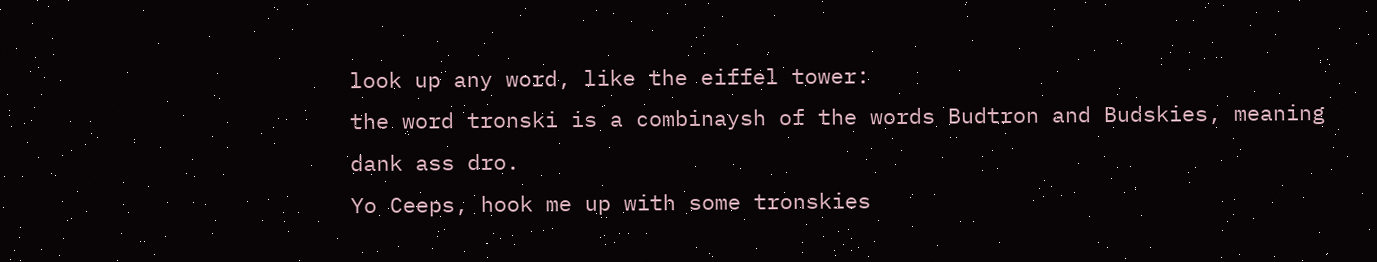look up any word, like the eiffel tower:
the word tronski is a combinaysh of the words Budtron and Budskies, meaning dank ass dro.
Yo Ceeps, hook me up with some tronskies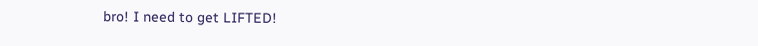bro! I need to get LIFTED!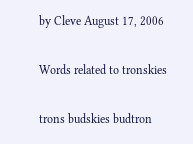by Cleve August 17, 2006

Words related to tronskies

trons budskies budtron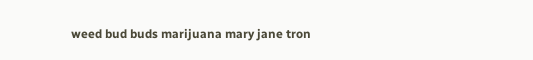weed bud buds marijuana mary jane tron